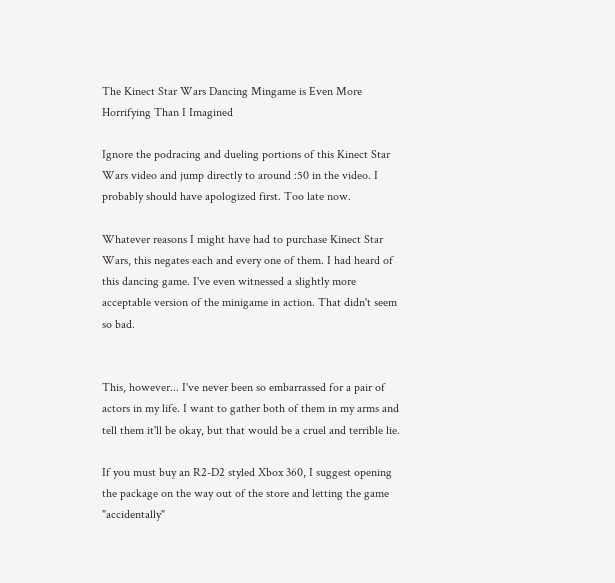The Kinect Star Wars Dancing Mingame is Even More Horrifying Than I Imagined

Ignore the podracing and dueling portions of this Kinect Star Wars video and jump directly to around :50 in the video. I probably should have apologized first. Too late now.

Whatever reasons I might have had to purchase Kinect Star Wars, this negates each and every one of them. I had heard of this dancing game. I've even witnessed a slightly more acceptable version of the minigame in action. That didn't seem so bad.


This, however... I've never been so embarrassed for a pair of actors in my life. I want to gather both of them in my arms and tell them it'll be okay, but that would be a cruel and terrible lie.

If you must buy an R2-D2 styled Xbox 360, I suggest opening the package on the way out of the store and letting the game "accidentally"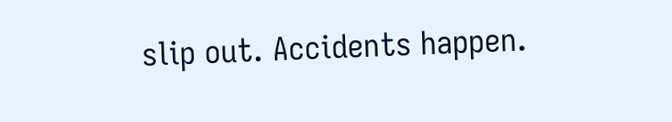slip out. Accidents happen.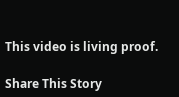This video is living proof.

Share This Story